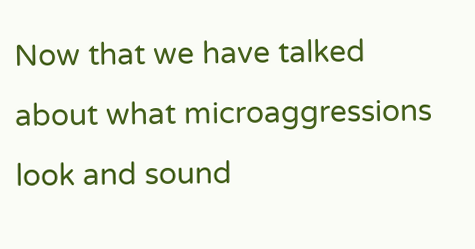Now that we have talked about what microaggressions look and sound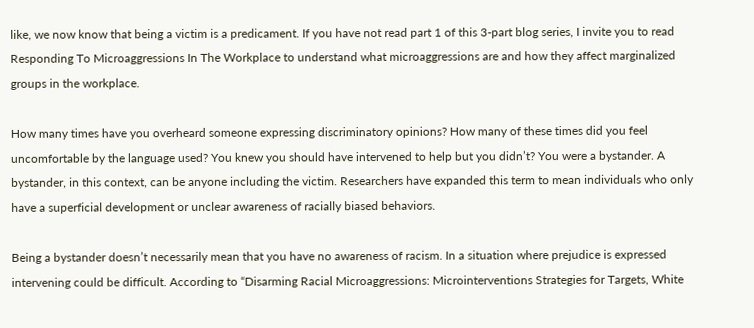like, we now know that being a victim is a predicament. If you have not read part 1 of this 3-part blog series, I invite you to read Responding To Microaggressions In The Workplace to understand what microaggressions are and how they affect marginalized groups in the workplace.

How many times have you overheard someone expressing discriminatory opinions? How many of these times did you feel uncomfortable by the language used? You knew you should have intervened to help but you didn’t? You were a bystander. A bystander, in this context, can be anyone including the victim. Researchers have expanded this term to mean individuals who only have a superficial development or unclear awareness of racially biased behaviors.

Being a bystander doesn’t necessarily mean that you have no awareness of racism. In a situation where prejudice is expressed intervening could be difficult. According to “Disarming Racial Microaggressions: Microinterventions Strategies for Targets, White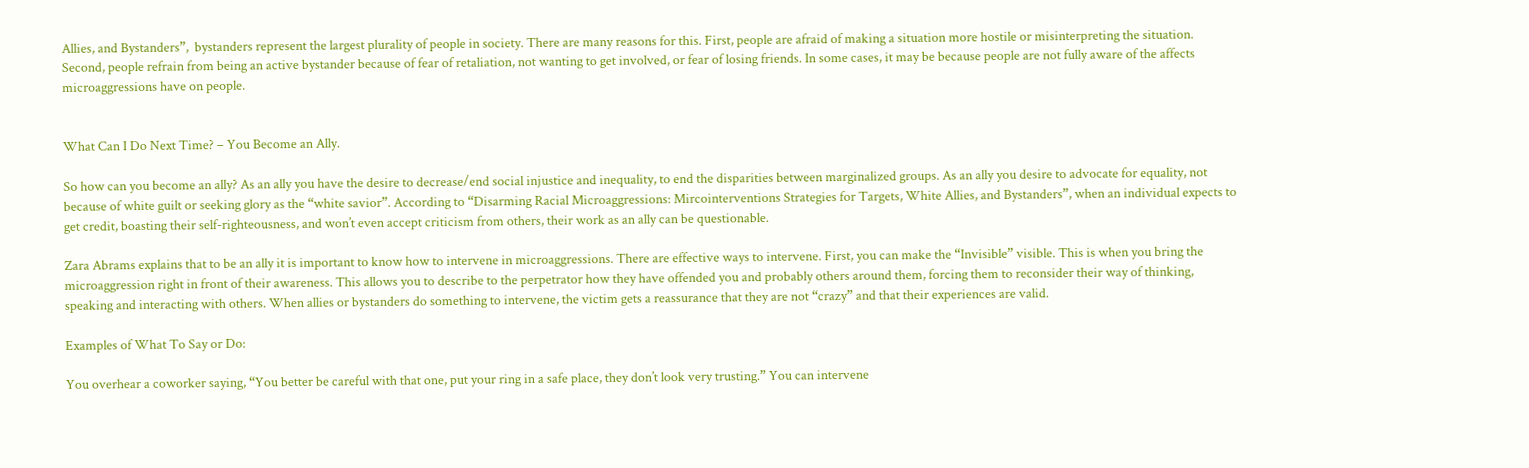Allies, and Bystanders”,  bystanders represent the largest plurality of people in society. There are many reasons for this. First, people are afraid of making a situation more hostile or misinterpreting the situation. Second, people refrain from being an active bystander because of fear of retaliation, not wanting to get involved, or fear of losing friends. In some cases, it may be because people are not fully aware of the affects microaggressions have on people.


What Can I Do Next Time? – You Become an Ally.

So how can you become an ally? As an ally you have the desire to decrease/end social injustice and inequality, to end the disparities between marginalized groups. As an ally you desire to advocate for equality, not because of white guilt or seeking glory as the “white savior”. According to “Disarming Racial Microaggressions: Mircointerventions Strategies for Targets, White Allies, and Bystanders”, when an individual expects to get credit, boasting their self-righteousness, and won’t even accept criticism from others, their work as an ally can be questionable.

Zara Abrams explains that to be an ally it is important to know how to intervene in microaggressions. There are effective ways to intervene. First, you can make the “Invisible” visible. This is when you bring the microaggression right in front of their awareness. This allows you to describe to the perpetrator how they have offended you and probably others around them, forcing them to reconsider their way of thinking, speaking and interacting with others. When allies or bystanders do something to intervene, the victim gets a reassurance that they are not “crazy” and that their experiences are valid.

Examples of What To Say or Do:

You overhear a coworker saying, “You better be careful with that one, put your ring in a safe place, they don’t look very trusting.” You can intervene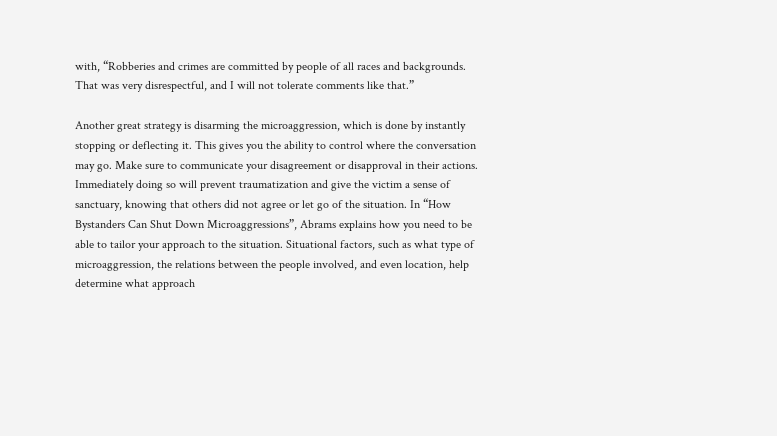with, “Robberies and crimes are committed by people of all races and backgrounds. That was very disrespectful, and I will not tolerate comments like that.”

Another great strategy is disarming the microaggression, which is done by instantly stopping or deflecting it. This gives you the ability to control where the conversation may go. Make sure to communicate your disagreement or disapproval in their actions. Immediately doing so will prevent traumatization and give the victim a sense of sanctuary, knowing that others did not agree or let go of the situation. In “How Bystanders Can Shut Down Microaggressions”, Abrams explains how you need to be able to tailor your approach to the situation. Situational factors, such as what type of microaggression, the relations between the people involved, and even location, help determine what approach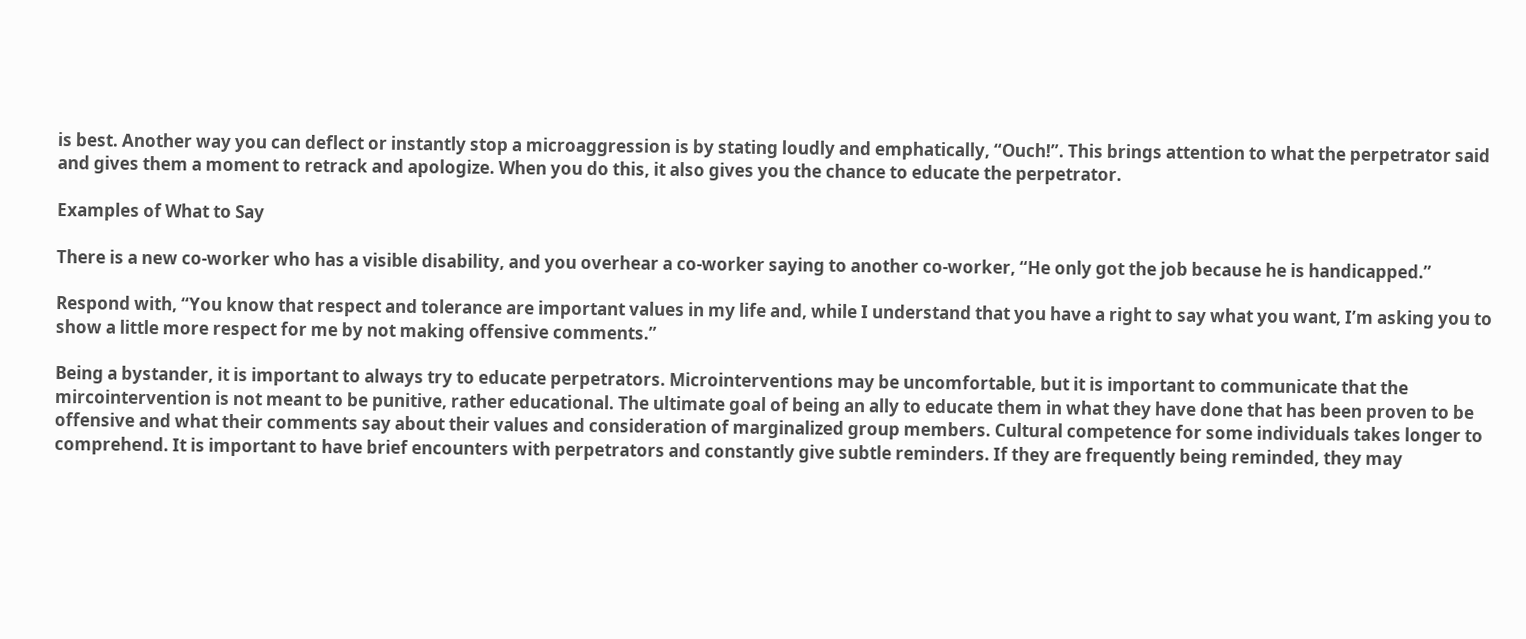is best. Another way you can deflect or instantly stop a microaggression is by stating loudly and emphatically, “Ouch!”. This brings attention to what the perpetrator said and gives them a moment to retrack and apologize. When you do this, it also gives you the chance to educate the perpetrator.

Examples of What to Say

There is a new co-worker who has a visible disability, and you overhear a co-worker saying to another co-worker, “He only got the job because he is handicapped.”

Respond with, “You know that respect and tolerance are important values in my life and, while I understand that you have a right to say what you want, I’m asking you to show a little more respect for me by not making offensive comments.”

Being a bystander, it is important to always try to educate perpetrators. Microinterventions may be uncomfortable, but it is important to communicate that the mircointervention is not meant to be punitive, rather educational. The ultimate goal of being an ally to educate them in what they have done that has been proven to be offensive and what their comments say about their values and consideration of marginalized group members. Cultural competence for some individuals takes longer to comprehend. It is important to have brief encounters with perpetrators and constantly give subtle reminders. If they are frequently being reminded, they may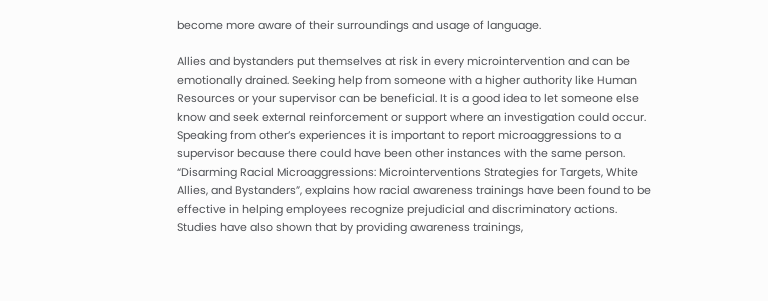become more aware of their surroundings and usage of language.

Allies and bystanders put themselves at risk in every microintervention and can be emotionally drained. Seeking help from someone with a higher authority like Human Resources or your supervisor can be beneficial. It is a good idea to let someone else know and seek external reinforcement or support where an investigation could occur. Speaking from other’s experiences it is important to report microaggressions to a supervisor because there could have been other instances with the same person. “Disarming Racial Microaggressions: Microinterventions Strategies for Targets, White Allies, and Bystanders”, explains how racial awareness trainings have been found to be effective in helping employees recognize prejudicial and discriminatory actions. Studies have also shown that by providing awareness trainings,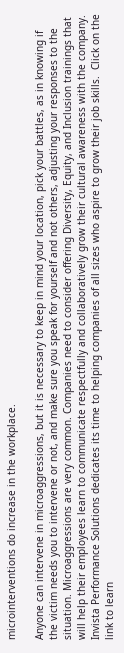microinterventions do increase in the workplace.

Anyone can intervene in microaggressions, but it is necessary to keep in mind your location, pick your battles, as in knowing if the victim needs you to intervene or not, and make sure you speak for yourself and not others, adjusting your responses to the situation. Microaggressions are very common. Companies need to consider offering Diversity, Equity, and Inclusion trainings that will help their employees learn to communicate respectfully and collaboratively grow their cultural awareness with the company. Invista Performance Solutions dedicates its time to helping companies of all sizes who aspire to grow their job skills.  Click on the link to learn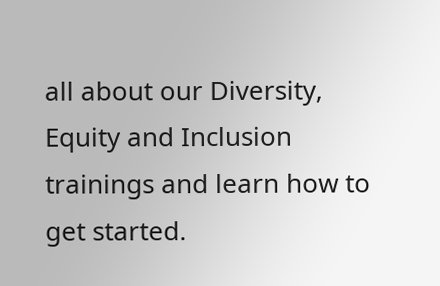all about our Diversity, Equity and Inclusion trainings and learn how to get started.